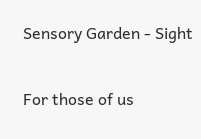Sensory Garden - Sight

For those of us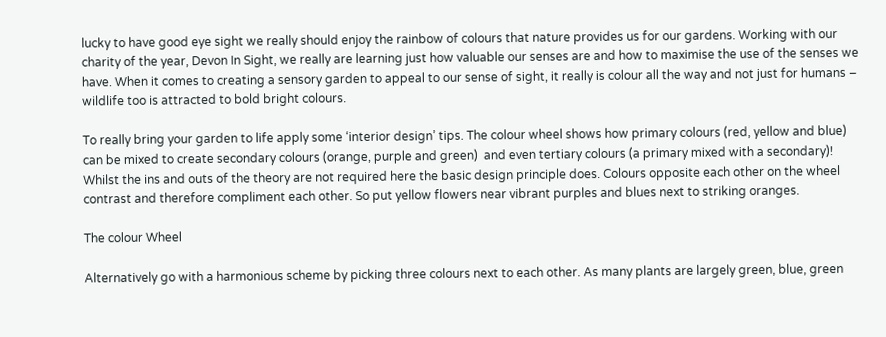lucky to have good eye sight we really should enjoy the rainbow of colours that nature provides us for our gardens. Working with our charity of the year, Devon In Sight, we really are learning just how valuable our senses are and how to maximise the use of the senses we have. When it comes to creating a sensory garden to appeal to our sense of sight, it really is colour all the way and not just for humans – wildlife too is attracted to bold bright colours.

To really bring your garden to life apply some ‘interior design’ tips. The colour wheel shows how primary colours (red, yellow and blue) can be mixed to create secondary colours (orange, purple and green)  and even tertiary colours (a primary mixed with a secondary)! Whilst the ins and outs of the theory are not required here the basic design principle does. Colours opposite each other on the wheel contrast and therefore compliment each other. So put yellow flowers near vibrant purples and blues next to striking oranges.

The colour Wheel

Alternatively go with a harmonious scheme by picking three colours next to each other. As many plants are largely green, blue, green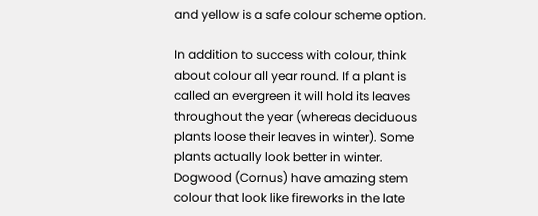and yellow is a safe colour scheme option.

In addition to success with colour, think about colour all year round. If a plant is called an evergreen it will hold its leaves throughout the year (whereas deciduous plants loose their leaves in winter). Some plants actually look better in winter. Dogwood (Cornus) have amazing stem colour that look like fireworks in the late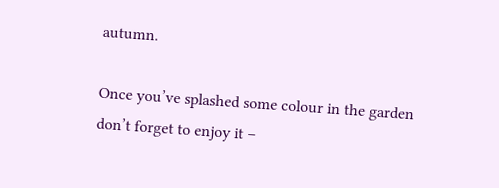autumn.

Once you’ve splashed some colour in the garden don’t forget to enjoy it –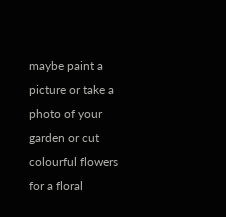maybe paint a picture or take a photo of your garden or cut colourful flowers for a floral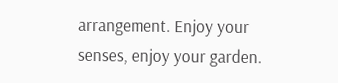arrangement. Enjoy your senses, enjoy your garden.